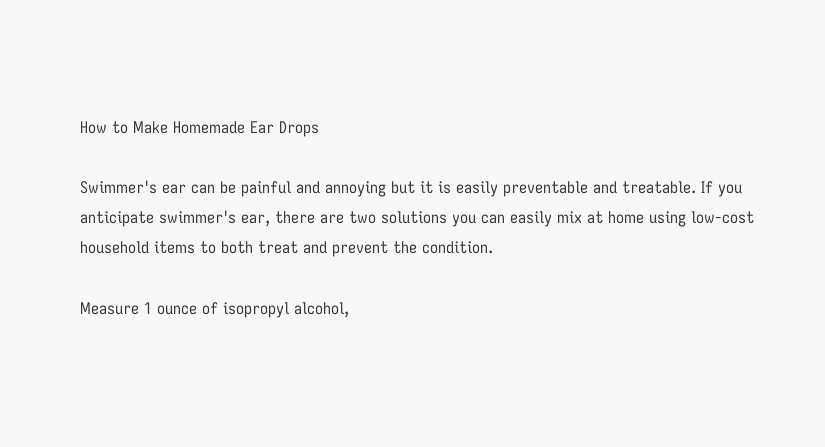How to Make Homemade Ear Drops

Swimmer's ear can be painful and annoying but it is easily preventable and treatable. If you anticipate swimmer's ear, there are two solutions you can easily mix at home using low-cost household items to both treat and prevent the condition.

Measure 1 ounce of isopropyl alcohol,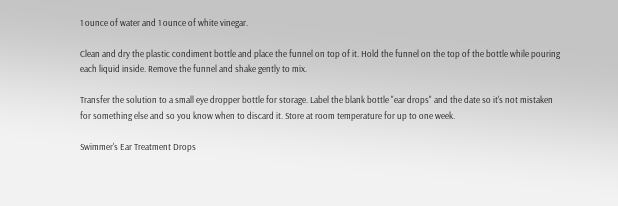1 ounce of water and 1 ounce of white vinegar.

Clean and dry the plastic condiment bottle and place the funnel on top of it. Hold the funnel on the top of the bottle while pouring each liquid inside. Remove the funnel and shake gently to mix.

Transfer the solution to a small eye dropper bottle for storage. Label the blank bottle "ear drops" and the date so it's not mistaken for something else and so you know when to discard it. Store at room temperature for up to one week.

Swimmer's Ear Treatment Drops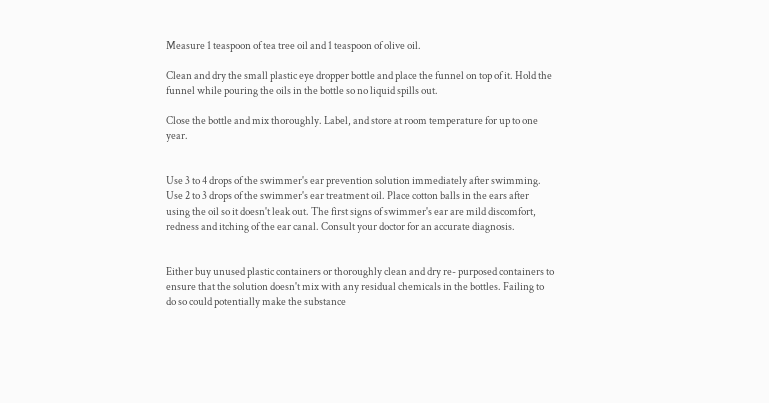Measure 1 teaspoon of tea tree oil and 1 teaspoon of olive oil.

Clean and dry the small plastic eye dropper bottle and place the funnel on top of it. Hold the funnel while pouring the oils in the bottle so no liquid spills out.

Close the bottle and mix thoroughly. Label, and store at room temperature for up to one year.


Use 3 to 4 drops of the swimmer's ear prevention solution immediately after swimming. Use 2 to 3 drops of the swimmer's ear treatment oil. Place cotton balls in the ears after using the oil so it doesn't leak out. The first signs of swimmer's ear are mild discomfort, redness and itching of the ear canal. Consult your doctor for an accurate diagnosis.


Either buy unused plastic containers or thoroughly clean and dry re- purposed containers to ensure that the solution doesn't mix with any residual chemicals in the bottles. Failing to do so could potentially make the substance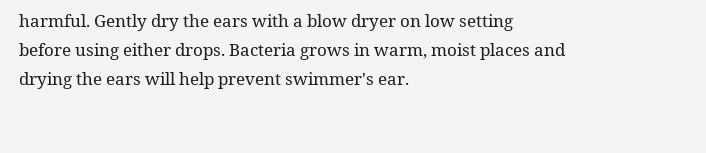harmful. Gently dry the ears with a blow dryer on low setting before using either drops. Bacteria grows in warm, moist places and drying the ears will help prevent swimmer's ear.